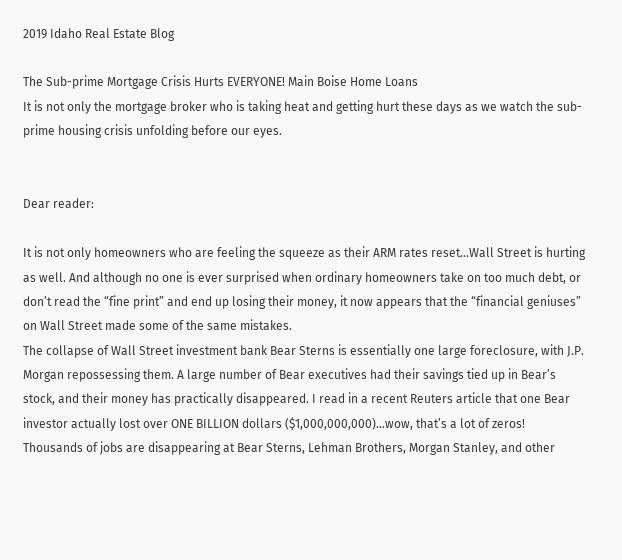2019 Idaho Real Estate Blog

The Sub-prime Mortgage Crisis Hurts EVERYONE! Main Boise Home Loans
It is not only the mortgage broker who is taking heat and getting hurt these days as we watch the sub-prime housing crisis unfolding before our eyes.


Dear reader:

It is not only homeowners who are feeling the squeeze as their ARM rates reset…Wall Street is hurting as well. And although no one is ever surprised when ordinary homeowners take on too much debt, or don’t read the “fine print” and end up losing their money, it now appears that the “financial geniuses” on Wall Street made some of the same mistakes.
The collapse of Wall Street investment bank Bear Sterns is essentially one large foreclosure, with J.P. Morgan repossessing them. A large number of Bear executives had their savings tied up in Bear’s stock, and their money has practically disappeared. I read in a recent Reuters article that one Bear investor actually lost over ONE BILLION dollars ($1,000,000,000)…wow, that’s a lot of zeros! Thousands of jobs are disappearing at Bear Sterns, Lehman Brothers, Morgan Stanley, and other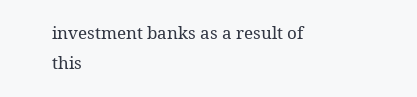investment banks as a result of this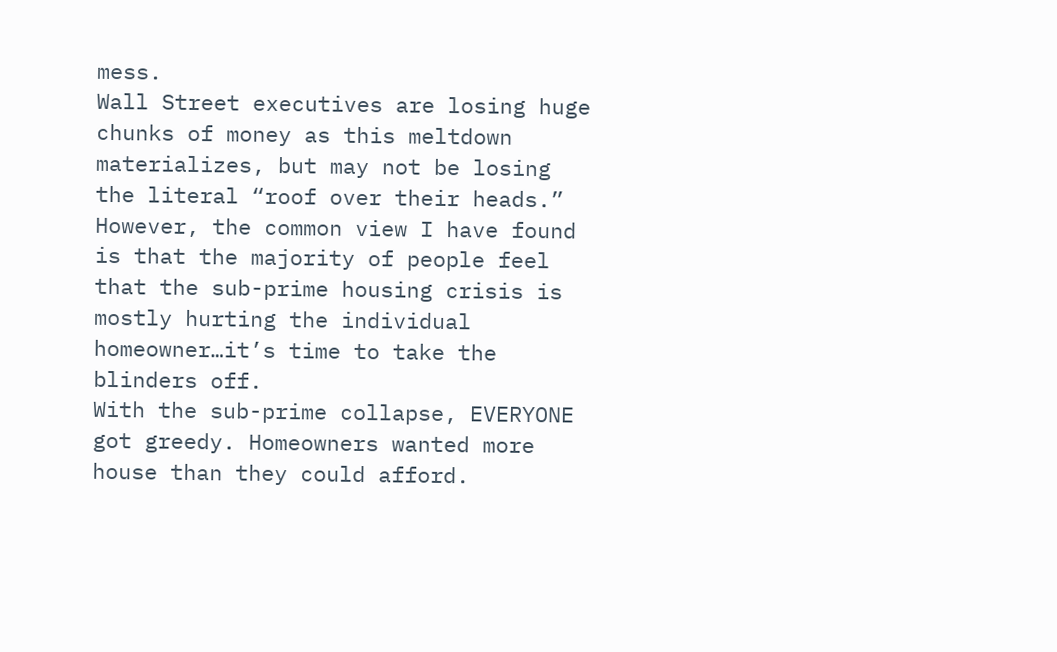mess.
Wall Street executives are losing huge chunks of money as this meltdown materializes, but may not be losing the literal “roof over their heads.” However, the common view I have found is that the majority of people feel that the sub-prime housing crisis is mostly hurting the individual homeowner…it’s time to take the blinders off.
With the sub-prime collapse, EVERYONE got greedy. Homeowners wanted more house than they could afford.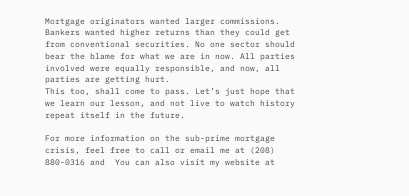Mortgage originators wanted larger commissions. Bankers wanted higher returns than they could get from conventional securities. No one sector should bear the blame for what we are in now. All parties involved were equally responsible, and now, all parties are getting hurt.
This too, shall come to pass. Let’s just hope that we learn our lesson, and not live to watch history repeat itself in the future.

For more information on the sub-prime mortgage crisis, feel free to call or email me at (208) 880-0316 and  You can also visit my website at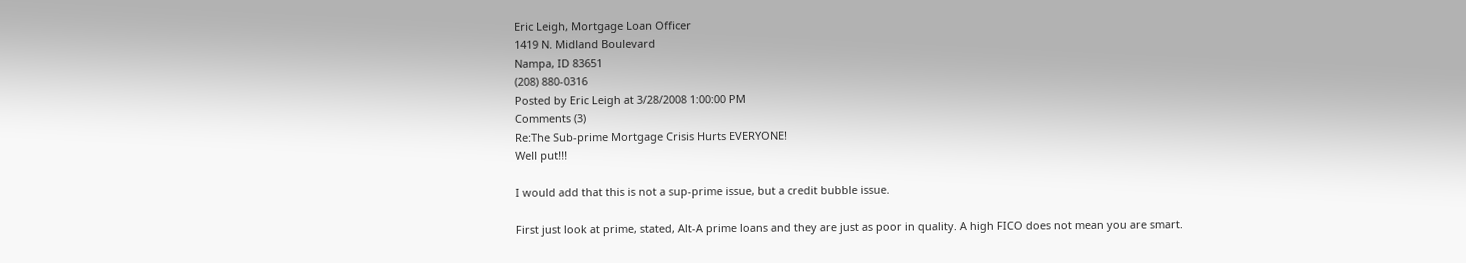Eric Leigh, Mortgage Loan Officer
1419 N. Midland Boulevard
Nampa, ID 83651
(208) 880-0316
Posted by Eric Leigh at 3/28/2008 1:00:00 PM
Comments (3)
Re:The Sub-prime Mortgage Crisis Hurts EVERYONE!
Well put!!!

I would add that this is not a sup-prime issue, but a credit bubble issue.

First just look at prime, stated, Alt-A prime loans and they are just as poor in quality. A high FICO does not mean you are smart.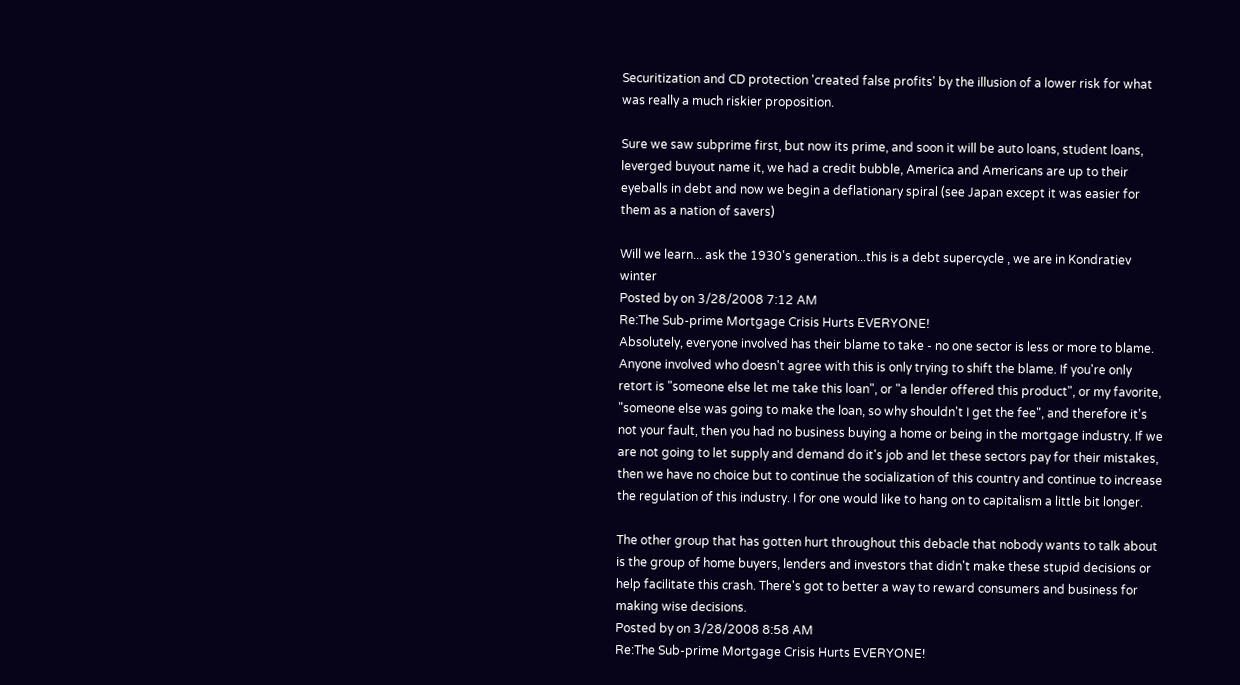Securitization and CD protection 'created false profits' by the illusion of a lower risk for what was really a much riskier proposition.

Sure we saw subprime first, but now its prime, and soon it will be auto loans, student loans, leverged buyout name it, we had a credit bubble, America and Americans are up to their eyeballs in debt and now we begin a deflationary spiral (see Japan except it was easier for them as a nation of savers)

Will we learn... ask the 1930's generation...this is a debt supercycle , we are in Kondratiev winter
Posted by on 3/28/2008 7:12 AM
Re:The Sub-prime Mortgage Crisis Hurts EVERYONE!
Absolutely, everyone involved has their blame to take - no one sector is less or more to blame. Anyone involved who doesn't agree with this is only trying to shift the blame. If you're only retort is "someone else let me take this loan", or "a lender offered this product", or my favorite, "someone else was going to make the loan, so why shouldn't I get the fee", and therefore it's not your fault, then you had no business buying a home or being in the mortgage industry. If we are not going to let supply and demand do it's job and let these sectors pay for their mistakes, then we have no choice but to continue the socialization of this country and continue to increase the regulation of this industry. I for one would like to hang on to capitalism a little bit longer.

The other group that has gotten hurt throughout this debacle that nobody wants to talk about is the group of home buyers, lenders and investors that didn't make these stupid decisions or help facilitate this crash. There's got to better a way to reward consumers and business for making wise decisions.
Posted by on 3/28/2008 8:58 AM
Re:The Sub-prime Mortgage Crisis Hurts EVERYONE!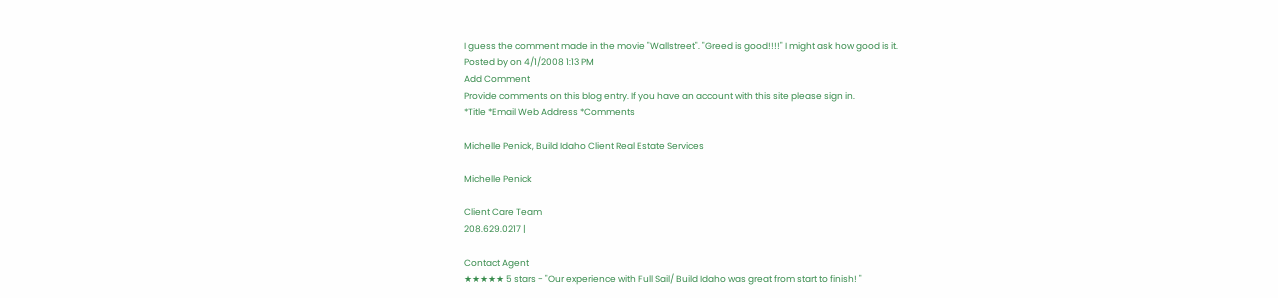I guess the comment made in the movie "Wallstreet". "Greed is good!!!!" I might ask how good is it.
Posted by on 4/1/2008 1:13 PM
Add Comment
Provide comments on this blog entry. If you have an account with this site please sign in.
*Title *Email Web Address *Comments

Michelle Penick, Build Idaho Client Real Estate Services

Michelle Penick

Client Care Team
208.629.0217 |

Contact Agent
★★★★★ 5 stars - "Our experience with Full Sail/ Build Idaho was great from start to finish! "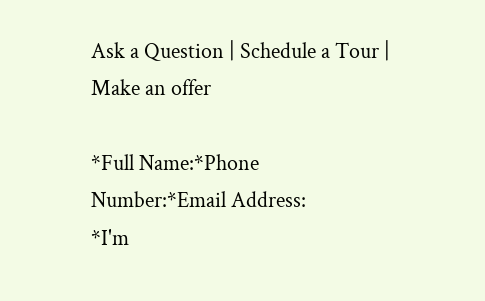Ask a Question | Schedule a Tour | Make an offer

*Full Name:*Phone Number:*Email Address:
*I'm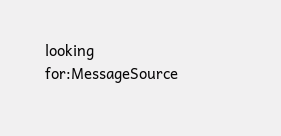looking for:MessageSource